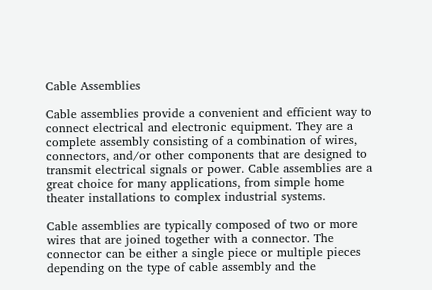Cable Assemblies

Cable assemblies provide a convenient and efficient way to connect electrical and electronic equipment. They are a complete assembly consisting of a combination of wires, connectors, and/or other components that are designed to transmit electrical signals or power. Cable assemblies are a great choice for many applications, from simple home theater installations to complex industrial systems.

Cable assemblies are typically composed of two or more wires that are joined together with a connector. The connector can be either a single piece or multiple pieces depending on the type of cable assembly and the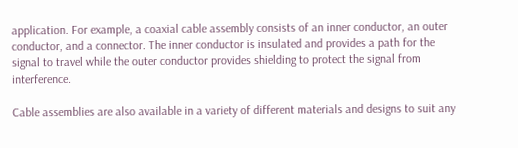application. For example, a coaxial cable assembly consists of an inner conductor, an outer conductor, and a connector. The inner conductor is insulated and provides a path for the signal to travel while the outer conductor provides shielding to protect the signal from interference.

Cable assemblies are also available in a variety of different materials and designs to suit any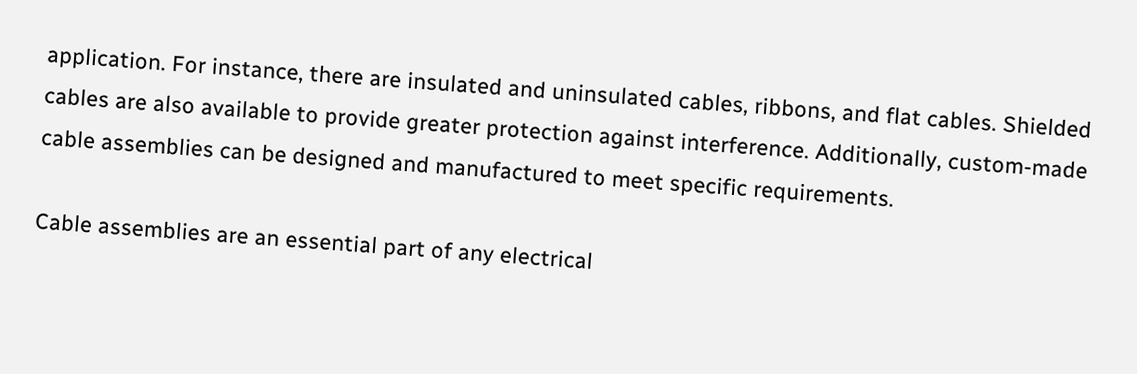application. For instance, there are insulated and uninsulated cables, ribbons, and flat cables. Shielded cables are also available to provide greater protection against interference. Additionally, custom-made cable assemblies can be designed and manufactured to meet specific requirements.

Cable assemblies are an essential part of any electrical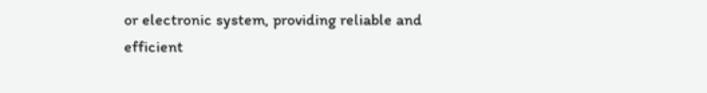or electronic system, providing reliable and efficient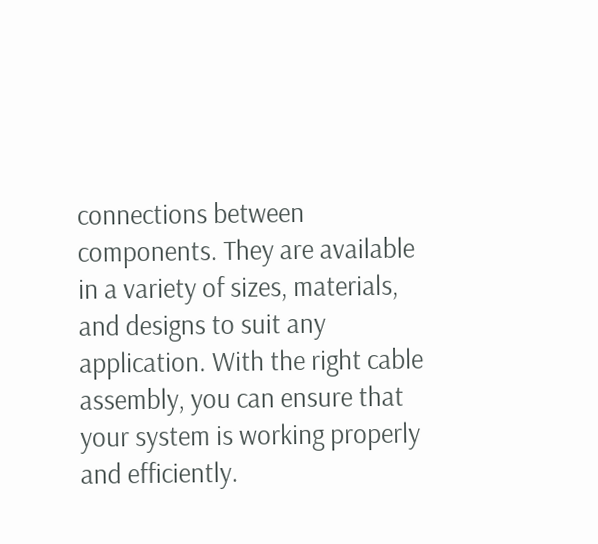connections between components. They are available in a variety of sizes, materials, and designs to suit any application. With the right cable assembly, you can ensure that your system is working properly and efficiently.